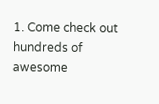1. Come check out hundreds of awesome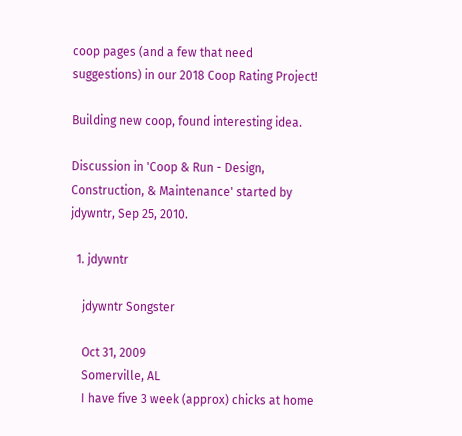coop pages (and a few that need suggestions) in our 2018 Coop Rating Project!

Building new coop, found interesting idea.

Discussion in 'Coop & Run - Design, Construction, & Maintenance' started by jdywntr, Sep 25, 2010.

  1. jdywntr

    jdywntr Songster

    Oct 31, 2009
    Somerville, AL
    I have five 3 week (approx) chicks at home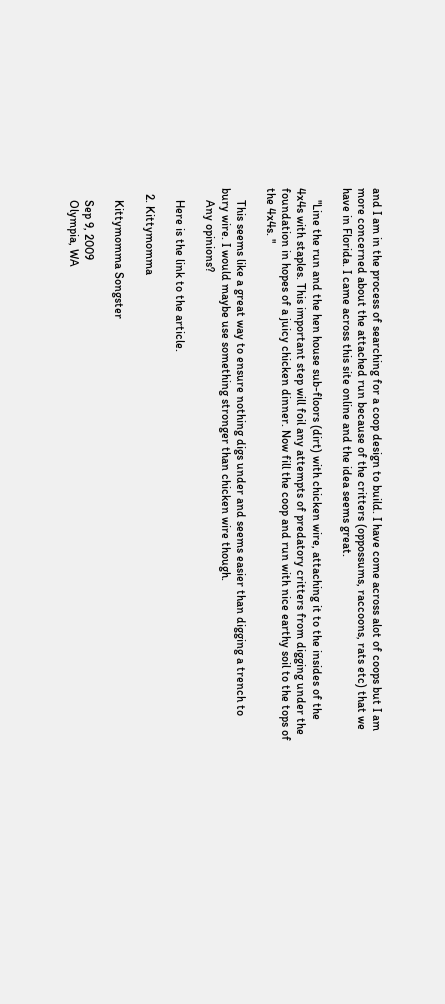and I am in the process of searching for a coop design to build. I have come across alot of coops but I am more concerned about the attached run because of the critters (oppossums, raccoons, rats etc) that we have in Florida. I came across this site online and the idea seems great.

    "Line the run and the hen house sub-floors (dirt) with chicken wire, attaching it to the insides of the 4x4s with staples. This important step will foil any attempts of predatory critters from digging under the foundation in hopes of a juicy chicken dinner. Now fill the coop and run with nice earthy soil to the tops of the 4x4s. "

    This seems like a great way to ensure nothing digs under and seems easier than digging a trench to bury wire. I would maybe use something stronger than chicken wire though.
    Any opinions?

    Here is the link to the article.

  2. Kittymomma

    Kittymomma Songster

    Sep 9, 2009
    Olympia, WA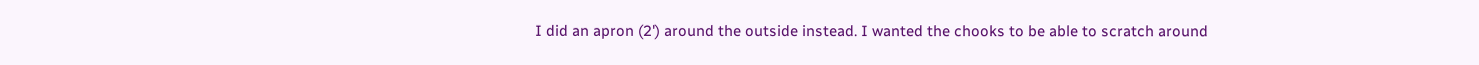I did an apron (2') around the outside instead. I wanted the chooks to be able to scratch around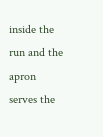inside the run and the apron serves the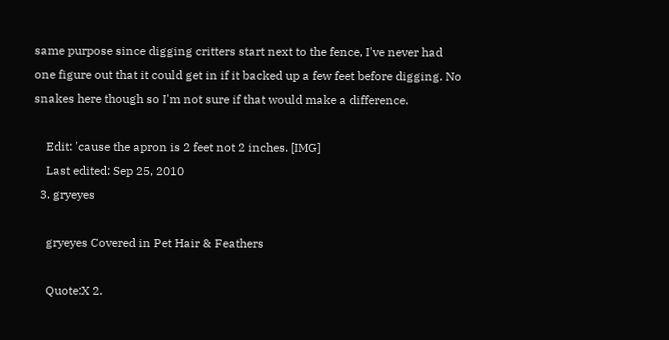same purpose since digging critters start next to the fence, I've never had one figure out that it could get in if it backed up a few feet before digging. No snakes here though so I'm not sure if that would make a difference.

    Edit: 'cause the apron is 2 feet not 2 inches. [IMG]
    Last edited: Sep 25, 2010
  3. gryeyes

    gryeyes Covered in Pet Hair & Feathers

    Quote:X 2.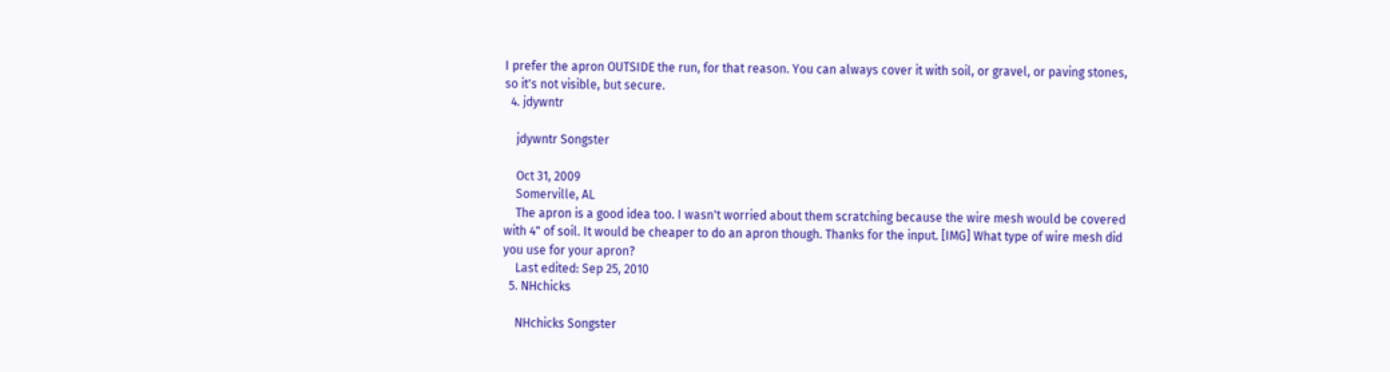I prefer the apron OUTSIDE the run, for that reason. You can always cover it with soil, or gravel, or paving stones, so it's not visible, but secure.
  4. jdywntr

    jdywntr Songster

    Oct 31, 2009
    Somerville, AL
    The apron is a good idea too. I wasn't worried about them scratching because the wire mesh would be covered with 4" of soil. It would be cheaper to do an apron though. Thanks for the input. [IMG] What type of wire mesh did you use for your apron?
    Last edited: Sep 25, 2010
  5. NHchicks

    NHchicks Songster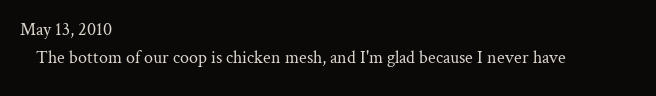May 13, 2010
    The bottom of our coop is chicken mesh, and I'm glad because I never have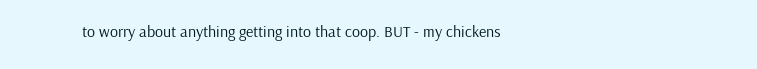to worry about anything getting into that coop. BUT - my chickens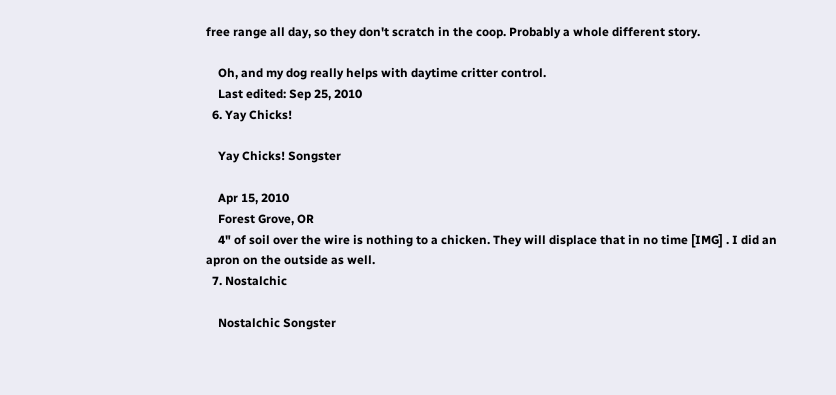free range all day, so they don't scratch in the coop. Probably a whole different story.

    Oh, and my dog really helps with daytime critter control.
    Last edited: Sep 25, 2010
  6. Yay Chicks!

    Yay Chicks! Songster

    Apr 15, 2010
    Forest Grove, OR
    4" of soil over the wire is nothing to a chicken. They will displace that in no time [IMG] . I did an apron on the outside as well.
  7. Nostalchic

    Nostalchic Songster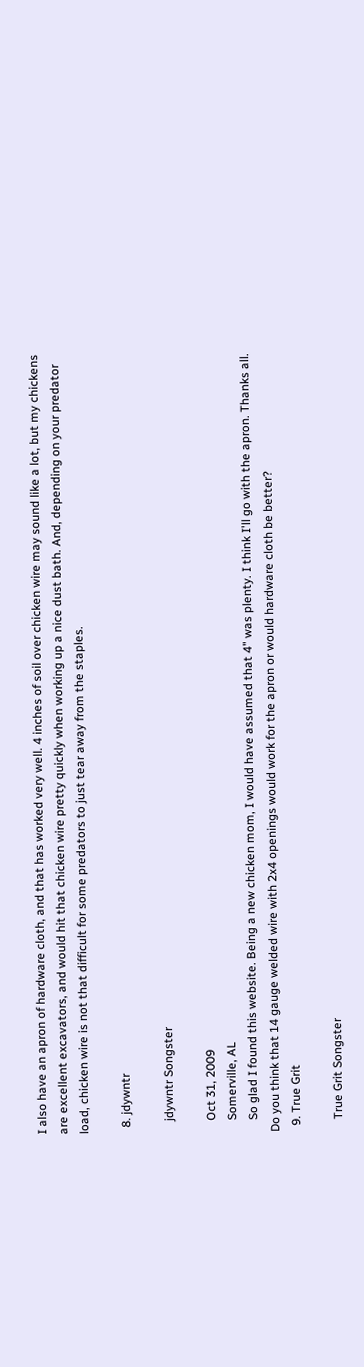I also have an apron of hardware cloth, and that has worked very well. 4 inches of soil over chicken wire may sound like a lot, but my chickens are excellent excavators, and would hit that chicken wire pretty quickly when working up a nice dust bath. And, depending on your predator load, chicken wire is not that difficult for some predators to just tear away from the staples.

  8. jdywntr

    jdywntr Songster

    Oct 31, 2009
    Somerville, AL
    So glad I found this website. Being a new chicken mom, I would have assumed that 4" was plenty. I think I'll go with the apron. Thanks all. Do you think that 14 gauge welded wire with 2x4 openings would work for the apron or would hardware cloth be better?
  9. True Grit

    True Grit Songster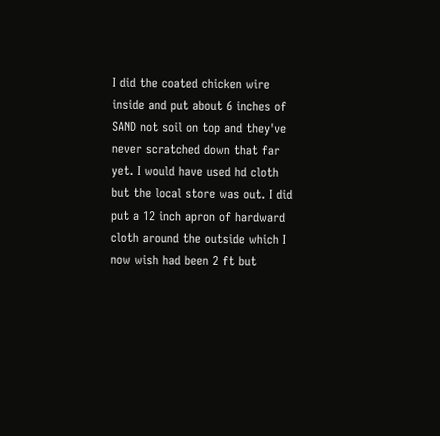I did the coated chicken wire inside and put about 6 inches of SAND not soil on top and they've never scratched down that far yet. I would have used hd cloth but the local store was out. I did put a 12 inch apron of hardward cloth around the outside which I now wish had been 2 ft but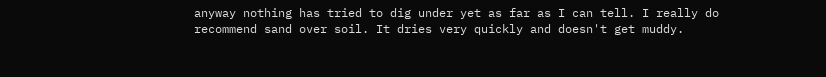anyway nothing has tried to dig under yet as far as I can tell. I really do recommend sand over soil. It dries very quickly and doesn't get muddy.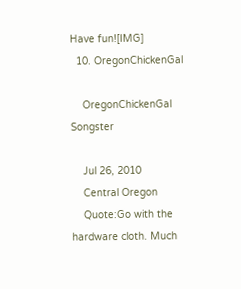Have fun![IMG]
  10. OregonChickenGal

    OregonChickenGal Songster

    Jul 26, 2010
    Central Oregon
    Quote:Go with the hardware cloth. Much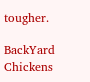tougher.

BackYard Chickens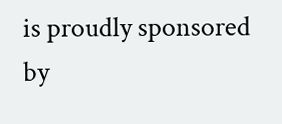is proudly sponsored by